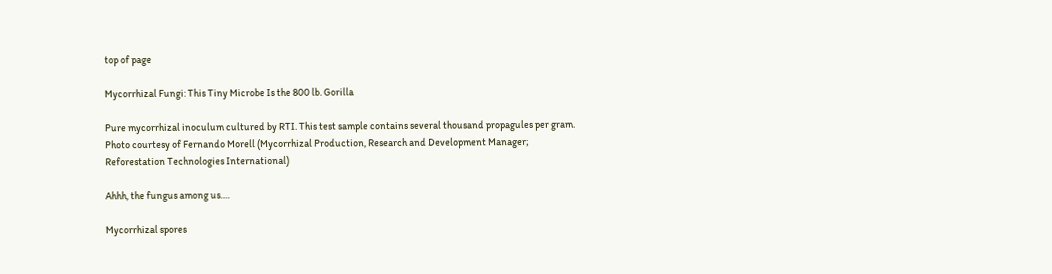top of page

Mycorrhizal Fungi: This Tiny Microbe Is the 800 lb. Gorilla

Pure mycorrhizal inoculum cultured by RTI. This test sample contains several thousand propagules per gram. Photo courtesy of Fernando Morell (Mycorrhizal Production, Research and Development Manager; Reforestation Technologies International)

Ahhh, the fungus among us….

Mycorrhizal spores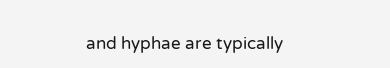and hyphae are typically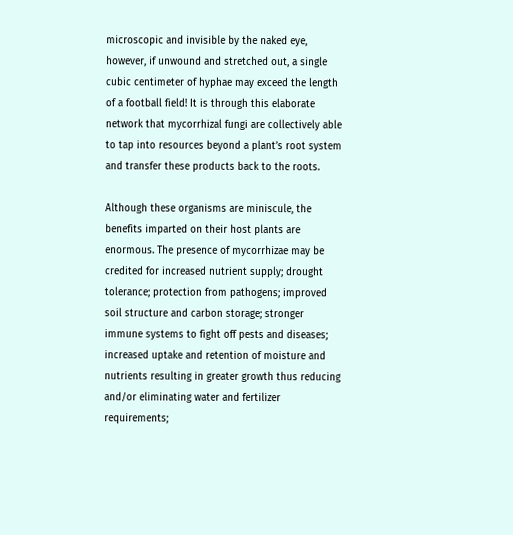microscopic and invisible by the naked eye, however, if unwound and stretched out, a single cubic centimeter of hyphae may exceed the length of a football field! It is through this elaborate network that mycorrhizal fungi are collectively able to tap into resources beyond a plant’s root system and transfer these products back to the roots.

Although these organisms are miniscule, the benefits imparted on their host plants are enormous. The presence of mycorrhizae may be credited for increased nutrient supply; drought tolerance; protection from pathogens; improved soil structure and carbon storage; stronger immune systems to fight off pests and diseases; increased uptake and retention of moisture and nutrients resulting in greater growth thus reducing and/or eliminating water and fertilizer requirements;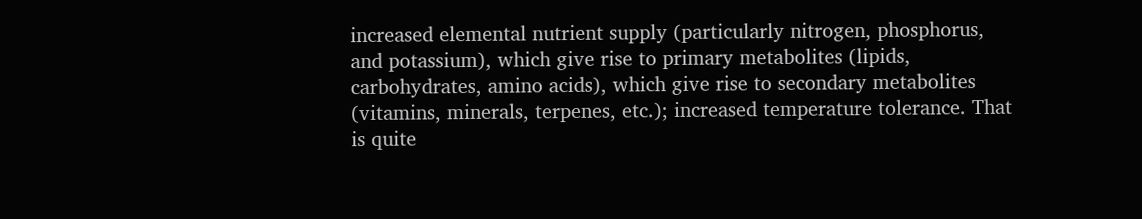increased elemental nutrient supply (particularly nitrogen, phosphorus, and potassium), which give rise to primary metabolites (lipids, carbohydrates, amino acids), which give rise to secondary metabolites (vitamins, minerals, terpenes, etc.); increased temperature tolerance. That is quite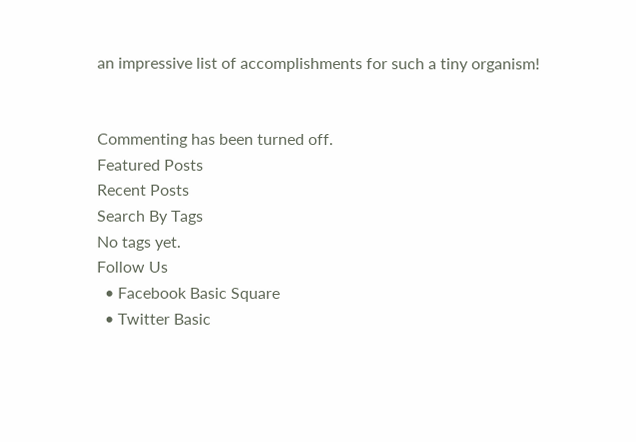an impressive list of accomplishments for such a tiny organism!


Commenting has been turned off.
Featured Posts
Recent Posts
Search By Tags
No tags yet.
Follow Us
  • Facebook Basic Square
  • Twitter Basic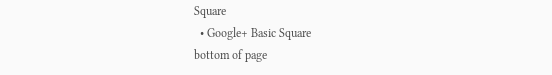Square
  • Google+ Basic Square
bottom of page